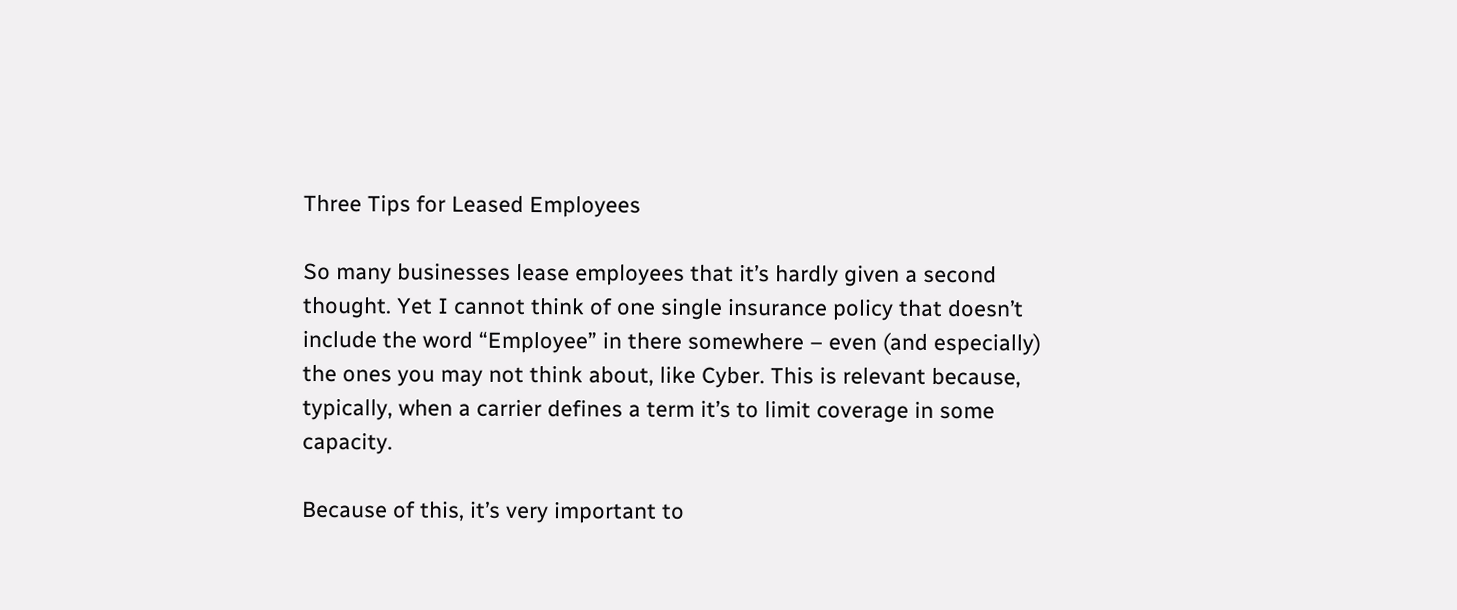Three Tips for Leased Employees

So many businesses lease employees that it’s hardly given a second thought. Yet I cannot think of one single insurance policy that doesn’t include the word “Employee” in there somewhere – even (and especially) the ones you may not think about, like Cyber. This is relevant because, typically, when a carrier defines a term it’s to limit coverage in some capacity.

Because of this, it’s very important to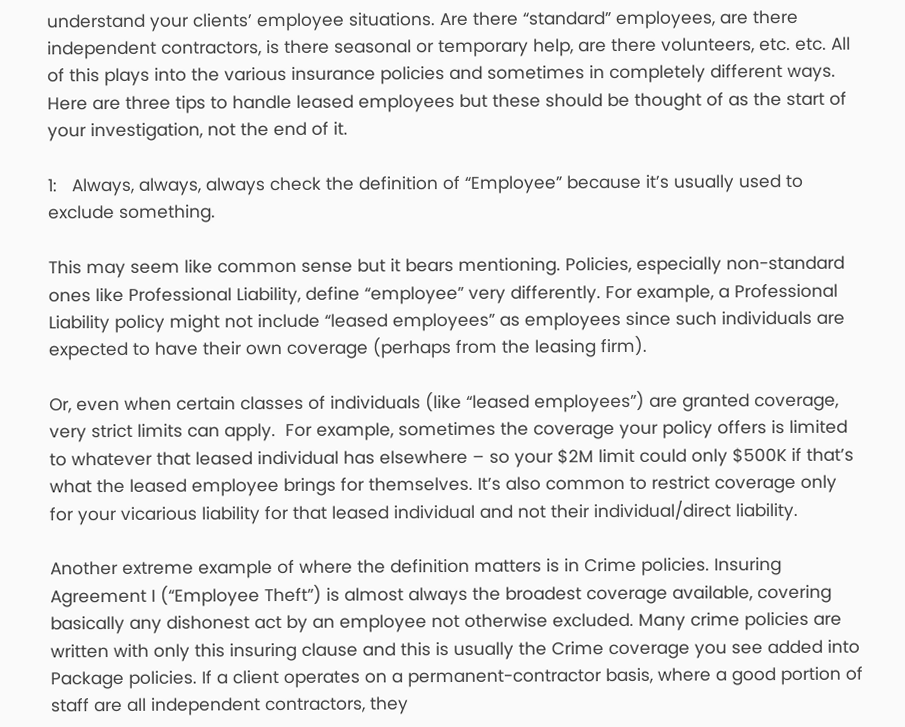understand your clients’ employee situations. Are there “standard” employees, are there independent contractors, is there seasonal or temporary help, are there volunteers, etc. etc. All of this plays into the various insurance policies and sometimes in completely different ways. Here are three tips to handle leased employees but these should be thought of as the start of your investigation, not the end of it.

1:   Always, always, always check the definition of “Employee” because it’s usually used to exclude something.

This may seem like common sense but it bears mentioning. Policies, especially non-standard ones like Professional Liability, define “employee” very differently. For example, a Professional Liability policy might not include “leased employees” as employees since such individuals are expected to have their own coverage (perhaps from the leasing firm).

Or, even when certain classes of individuals (like “leased employees”) are granted coverage, very strict limits can apply.  For example, sometimes the coverage your policy offers is limited to whatever that leased individual has elsewhere – so your $2M limit could only $500K if that’s what the leased employee brings for themselves. It’s also common to restrict coverage only for your vicarious liability for that leased individual and not their individual/direct liability.

Another extreme example of where the definition matters is in Crime policies. Insuring Agreement I (“Employee Theft”) is almost always the broadest coverage available, covering basically any dishonest act by an employee not otherwise excluded. Many crime policies are written with only this insuring clause and this is usually the Crime coverage you see added into Package policies. If a client operates on a permanent-contractor basis, where a good portion of staff are all independent contractors, they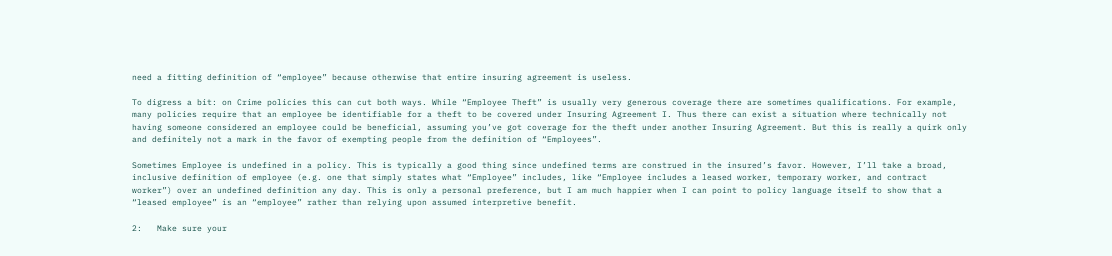need a fitting definition of “employee” because otherwise that entire insuring agreement is useless.

To digress a bit: on Crime policies this can cut both ways. While “Employee Theft” is usually very generous coverage there are sometimes qualifications. For example, many policies require that an employee be identifiable for a theft to be covered under Insuring Agreement I. Thus there can exist a situation where technically not having someone considered an employee could be beneficial, assuming you’ve got coverage for the theft under another Insuring Agreement. But this is really a quirk only and definitely not a mark in the favor of exempting people from the definition of “Employees”.

Sometimes Employee is undefined in a policy. This is typically a good thing since undefined terms are construed in the insured’s favor. However, I’ll take a broad, inclusive definition of employee (e.g. one that simply states what “Employee” includes, like “Employee includes a leased worker, temporary worker, and contract worker”) over an undefined definition any day. This is only a personal preference, but I am much happier when I can point to policy language itself to show that a “leased employee” is an “employee” rather than relying upon assumed interpretive benefit.

2:   Make sure your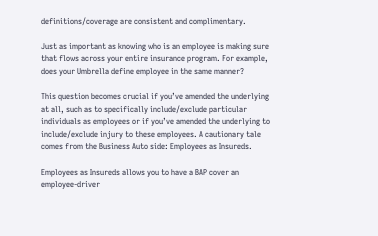definitions/coverage are consistent and complimentary.

Just as important as knowing who is an employee is making sure that flows across your entire insurance program. For example, does your Umbrella define employee in the same manner?

This question becomes crucial if you’ve amended the underlying at all, such as to specifically include/exclude particular individuals as employees or if you’ve amended the underlying to include/exclude injury to these employees. A cautionary tale comes from the Business Auto side: Employees as Insureds.

Employees as Insureds allows you to have a BAP cover an employee-driver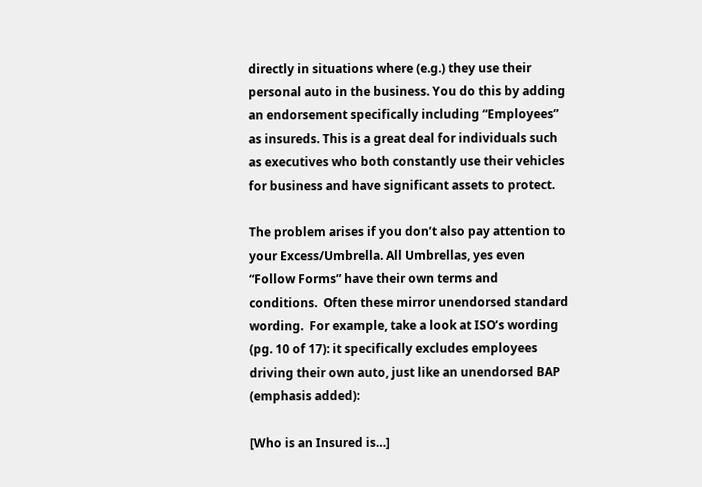directly in situations where (e.g.) they use their personal auto in the business. You do this by adding an endorsement specifically including “Employees” as insureds. This is a great deal for individuals such as executives who both constantly use their vehicles for business and have significant assets to protect.

The problem arises if you don’t also pay attention to your Excess/Umbrella. All Umbrellas, yes even “Follow Forms” have their own terms and conditions.  Often these mirror unendorsed standard wording.  For example, take a look at ISO’s wording (pg. 10 of 17): it specifically excludes employees driving their own auto, just like an unendorsed BAP (emphasis added):

[Who is an Insured is…]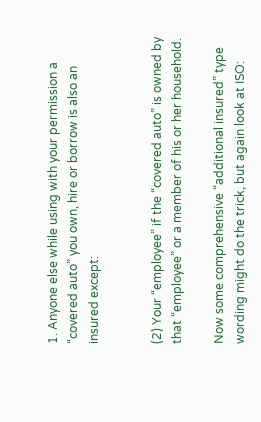1. Anyone else while using with your permission a “covered auto” you own, hire or borrow is also an insured except:


(2) Your “employee” if the “covered auto” is owned by that “employee” or a member of his or her household.

Now some comprehensive “additional insured” type wording might do the trick, but again look at ISO: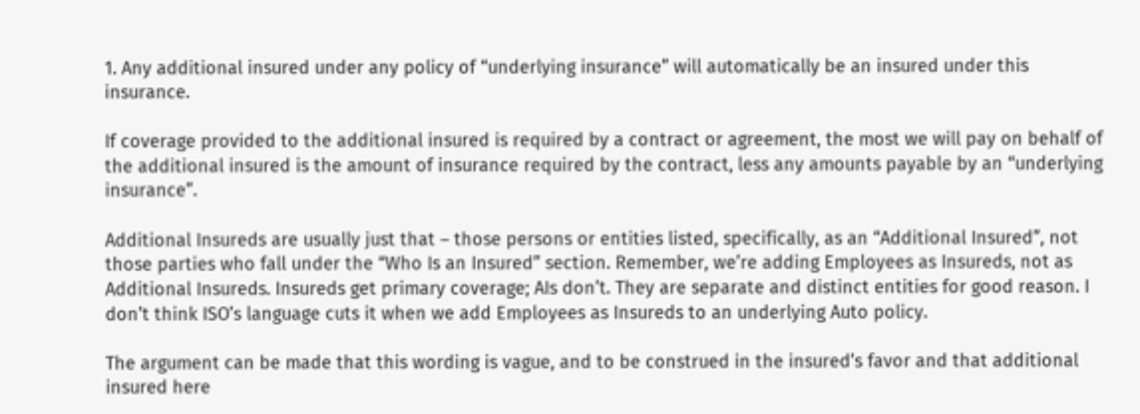1. Any additional insured under any policy of “underlying insurance” will automatically be an insured under this insurance.

If coverage provided to the additional insured is required by a contract or agreement, the most we will pay on behalf of the additional insured is the amount of insurance required by the contract, less any amounts payable by an “underlying insurance”.

Additional Insureds are usually just that – those persons or entities listed, specifically, as an “Additional Insured”, not those parties who fall under the “Who Is an Insured” section. Remember, we’re adding Employees as Insureds, not as Additional Insureds. Insureds get primary coverage; AIs don’t. They are separate and distinct entities for good reason. I don’t think ISO’s language cuts it when we add Employees as Insureds to an underlying Auto policy.

The argument can be made that this wording is vague, and to be construed in the insured’s favor and that additional insured here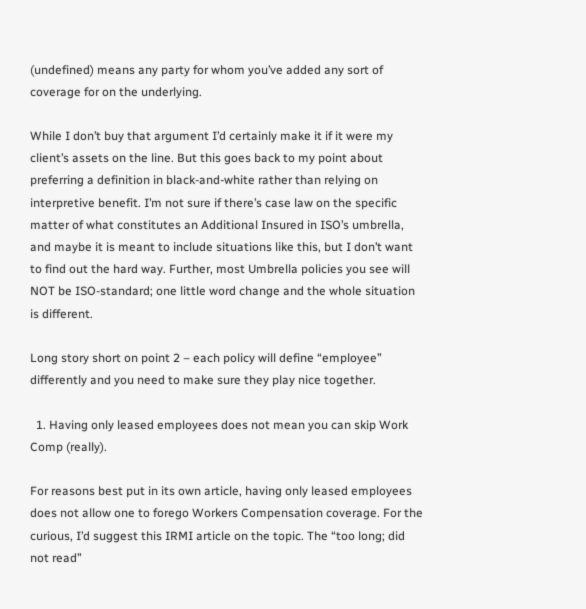(undefined) means any party for whom you’ve added any sort of coverage for on the underlying.

While I don’t buy that argument I’d certainly make it if it were my client’s assets on the line. But this goes back to my point about preferring a definition in black-and-white rather than relying on interpretive benefit. I’m not sure if there’s case law on the specific matter of what constitutes an Additional Insured in ISO’s umbrella, and maybe it is meant to include situations like this, but I don’t want to find out the hard way. Further, most Umbrella policies you see will NOT be ISO-standard; one little word change and the whole situation is different.

Long story short on point 2 – each policy will define “employee” differently and you need to make sure they play nice together.

  1. Having only leased employees does not mean you can skip Work Comp (really).

For reasons best put in its own article, having only leased employees does not allow one to forego Workers Compensation coverage. For the curious, I’d suggest this IRMI article on the topic. The “too long; did not read”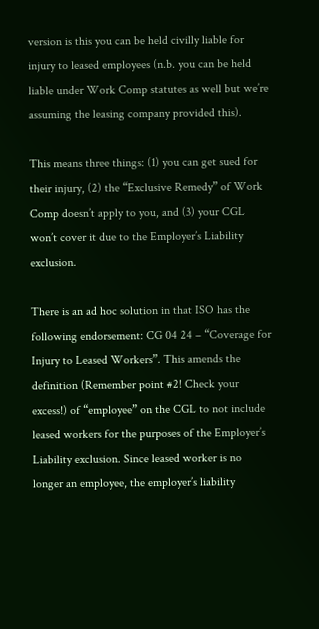version is this you can be held civilly liable for injury to leased employees (n.b. you can be held liable under Work Comp statutes as well but we’re assuming the leasing company provided this).

This means three things: (1) you can get sued for their injury, (2) the “Exclusive Remedy” of Work Comp doesn’t apply to you, and (3) your CGL won’t cover it due to the Employer’s Liability exclusion.

There is an ad hoc solution in that ISO has the following endorsement: CG 04 24 – “Coverage for Injury to Leased Workers”. This amends the definition (Remember point #2! Check your excess!) of “employee” on the CGL to not include leased workers for the purposes of the Employer’s Liability exclusion. Since leased worker is no longer an employee, the employer’s liability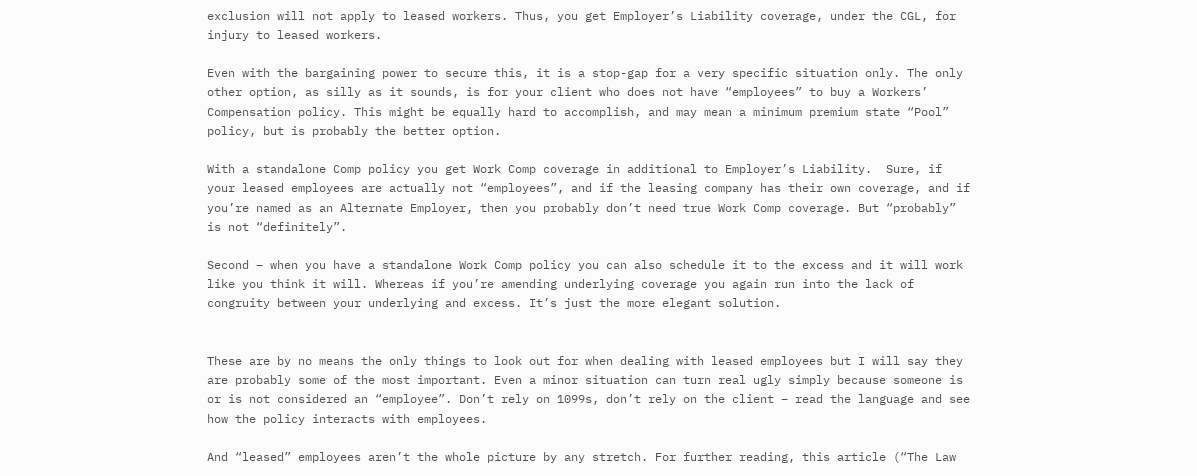exclusion will not apply to leased workers. Thus, you get Employer’s Liability coverage, under the CGL, for injury to leased workers.

Even with the bargaining power to secure this, it is a stop-gap for a very specific situation only. The only other option, as silly as it sounds, is for your client who does not have “employees” to buy a Workers’ Compensation policy. This might be equally hard to accomplish, and may mean a minimum premium state “Pool” policy, but is probably the better option.

With a standalone Comp policy you get Work Comp coverage in additional to Employer’s Liability.  Sure, if your leased employees are actually not “employees”, and if the leasing company has their own coverage, and if you’re named as an Alternate Employer, then you probably don’t need true Work Comp coverage. But “probably” is not “definitely”.

Second – when you have a standalone Work Comp policy you can also schedule it to the excess and it will work like you think it will. Whereas if you’re amending underlying coverage you again run into the lack of congruity between your underlying and excess. It’s just the more elegant solution.


These are by no means the only things to look out for when dealing with leased employees but I will say they are probably some of the most important. Even a minor situation can turn real ugly simply because someone is or is not considered an “employee”. Don’t rely on 1099s, don’t rely on the client – read the language and see how the policy interacts with employees.

And “leased” employees aren’t the whole picture by any stretch. For further reading, this article (“The Law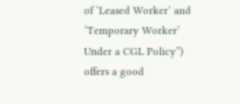of ‘Leased Worker’ and ‘Temporary Worker’ Under a CGL Policy”) offers a good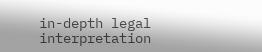in-depth legal interpretation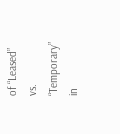of “Leased” vs. “Temporary” in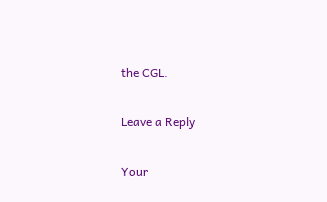the CGL.

Leave a Reply

Your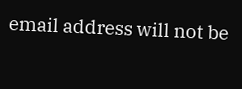email address will not be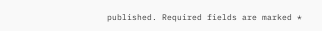published. Required fields are marked *